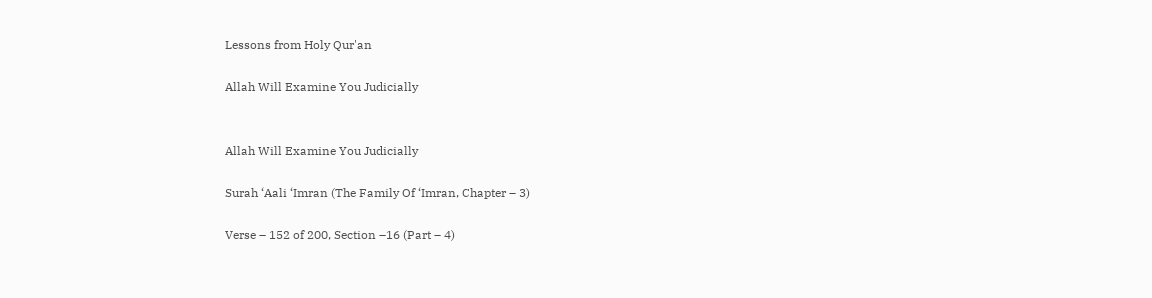Lessons from Holy Qur'an

Allah Will Examine You Judicially


Allah Will Examine You Judicially

Surah ‘Aali ‘Imran (The Family Of ‘Imran, Chapter – 3)

Verse – 152 of 200, Section –16 (Part – 4)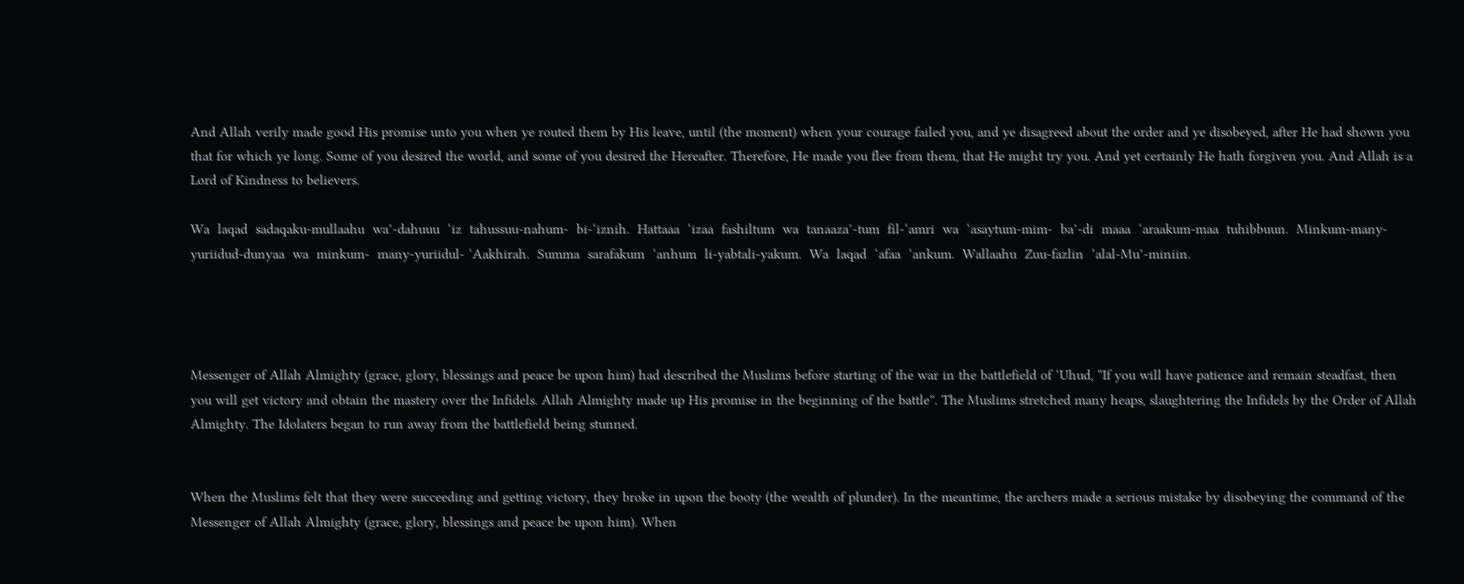And Allah verily made good His promise unto you when ye routed them by His leave, until (the moment) when your courage failed you, and ye disagreed about the order and ye disobeyed, after He had shown you that for which ye long. Some of you desired the world, and some of you desired the Hereafter. Therefore, He made you flee from them, that He might try you. And yet certainly He hath forgiven you. And Allah is a Lord of Kindness to believers.

Wa  laqad  sadaqaku-mullaahu  wa’-dahuuu  ‘iz  tahussuu-nahum-  bi-‘iznih.  Hattaaa  ‘izaa  fashiltum  wa  tanaaza’-tum  fil-‘amri  wa  ‘asaytum-mim-  ba’-di  maaa  ‘araakum-maa  tuhibbuun.  Minkum-many-yuriidud-dunyaa  wa  minkum-  many-yuriidul- ‘Aakhirah.  Summa  sarafakum  ‘anhum  li-yabtali-yakum.  Wa  laqad  ‘afaa  ‘ankum.  Wallaahu  Zuu-fazlin  ‘alal-Mu’-miniin.




Messenger of Allah Almighty (grace, glory, blessings and peace be upon him) had described the Muslims before starting of the war in the battlefield of ‘Uhud, “If you will have patience and remain steadfast, then you will get victory and obtain the mastery over the Infidels. Allah Almighty made up His promise in the beginning of the battle”. The Muslims stretched many heaps, slaughtering the Infidels by the Order of Allah Almighty. The Idolaters began to run away from the battlefield being stunned.


When the Muslims felt that they were succeeding and getting victory, they broke in upon the booty (the wealth of plunder). In the meantime, the archers made a serious mistake by disobeying the command of the Messenger of Allah Almighty (grace, glory, blessings and peace be upon him). When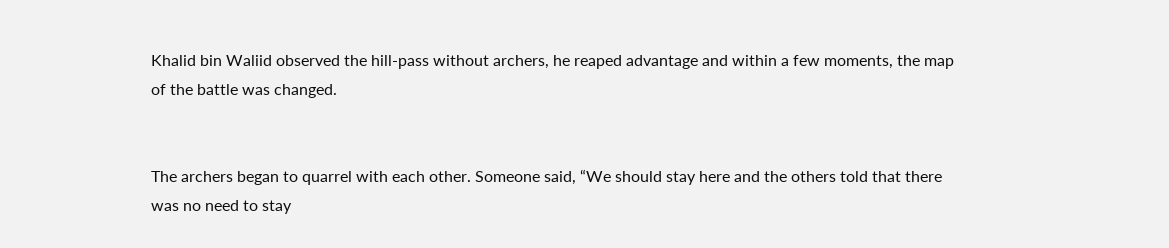Khalid bin Waliid observed the hill-pass without archers, he reaped advantage and within a few moments, the map of the battle was changed.


The archers began to quarrel with each other. Someone said, “We should stay here and the others told that there was no need to stay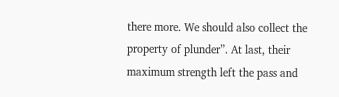there more. We should also collect the property of plunder”. At last, their maximum strength left the pass and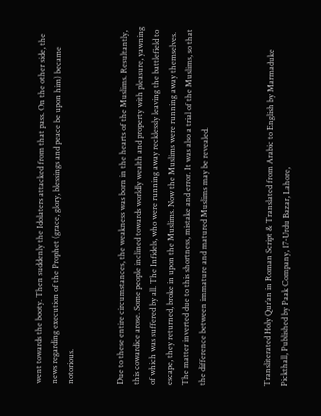went towards the booty. Then suddenly the Idolaters attacked from that pass. On the other side, the news regarding execution of the Prophet (grace, glory, blessings and peace be upon him) became notorious.


Due to these entire circumstances, the weakness was born in the hearts of the Muslims. Resultantly, this cowardice arose. Some people inclined towards worldly wealth and property with pleasure, yawning of which was suffered by all. The Infidels, who were running away recklessly leaving the battlefield to escape, they returned, broke in upon the Muslims. Now the Muslims were running away themselves. The matter inverted due to this shortness, mistake and error. It was also a trial of the Muslims, so that the difference between immature and matured Muslims may be revealed.



Transliterated Holy Qur’an in Roman Script & Translated from Arabic to English by Marmaduke Pickthall, Published by Paak Company, 17-Urdu Bazar, Lahore,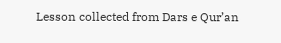Lesson collected from Dars e Qur’an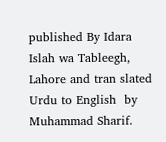published By Idara Islah wa Tableegh, Lahore and tran slated Urdu to English  by Muhammad Sharif.